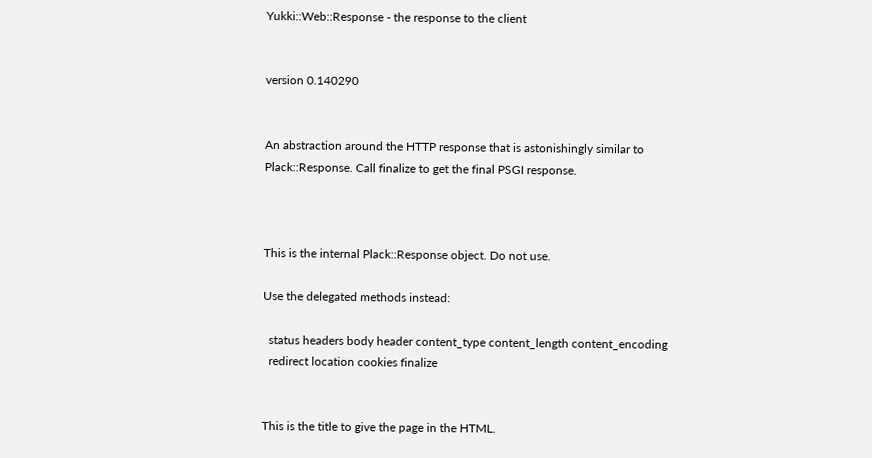Yukki::Web::Response - the response to the client


version 0.140290


An abstraction around the HTTP response that is astonishingly similar to Plack::Response. Call finalize to get the final PSGI response.



This is the internal Plack::Response object. Do not use.

Use the delegated methods instead:

  status headers body header content_type content_length content_encoding
  redirect location cookies finalize


This is the title to give the page in the HTML.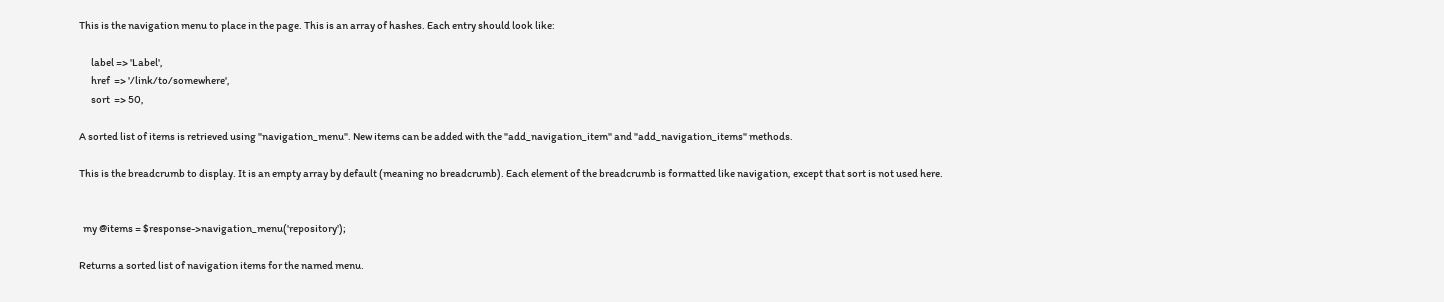This is the navigation menu to place in the page. This is an array of hashes. Each entry should look like:

      label => 'Label',
      href  => '/link/to/somewhere',
      sort  => 50,

A sorted list of items is retrieved using "navigation_menu". New items can be added with the "add_navigation_item" and "add_navigation_items" methods.

This is the breadcrumb to display. It is an empty array by default (meaning no breadcrumb). Each element of the breadcrumb is formatted like navigation, except that sort is not used here.


  my @items = $response->navigation_menu('repository');

Returns a sorted list of navigation items for the named menu.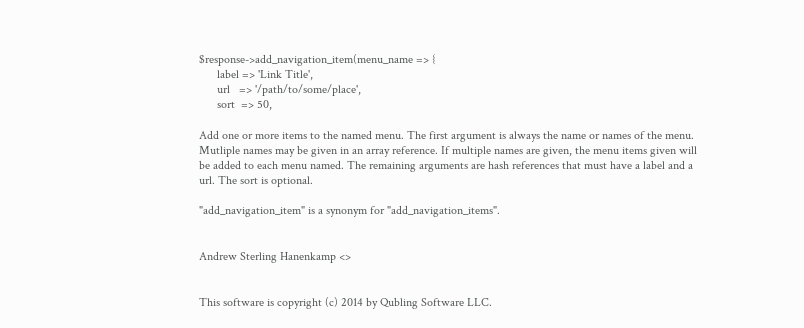$response->add_navigation_item(menu_name => {
      label => 'Link Title',
      url   => '/path/to/some/place',
      sort  => 50,

Add one or more items to the named menu. The first argument is always the name or names of the menu. Mutliple names may be given in an array reference. If multiple names are given, the menu items given will be added to each menu named. The remaining arguments are hash references that must have a label and a url. The sort is optional.

"add_navigation_item" is a synonym for "add_navigation_items".


Andrew Sterling Hanenkamp <>


This software is copyright (c) 2014 by Qubling Software LLC.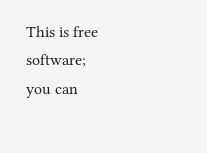This is free software; you can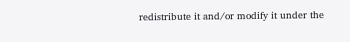redistribute it and/or modify it under the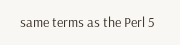same terms as the Perl 5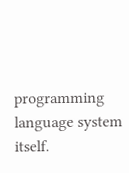programming language system itself.